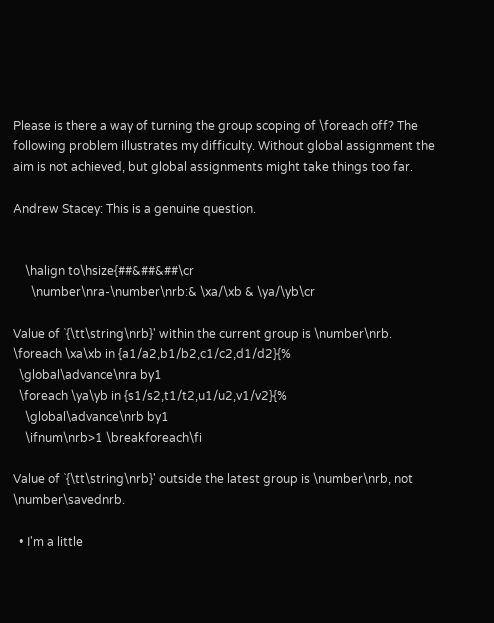Please is there a way of turning the group scoping of \foreach off? The following problem illustrates my difficulty. Without global assignment the aim is not achieved, but global assignments might take things too far.

Andrew Stacey: This is a genuine question.


    \halign to\hsize{##&##&##\cr
      \number\nra-\number\nrb:& \xa/\xb & \ya/\yb\cr

Value of `{\tt\string\nrb}' within the current group is \number\nrb.
\foreach \xa\xb in {a1/a2,b1/b2,c1/c2,d1/d2}{%
  \global\advance\nra by1
  \foreach \ya\yb in {s1/s2,t1/t2,u1/u2,v1/v2}{%
    \global\advance\nrb by1
    \ifnum\nrb>1 \breakforeach\fi

Value of `{\tt\string\nrb}' outside the latest group is \number\nrb, not \number\savednrb.

  • I'm a little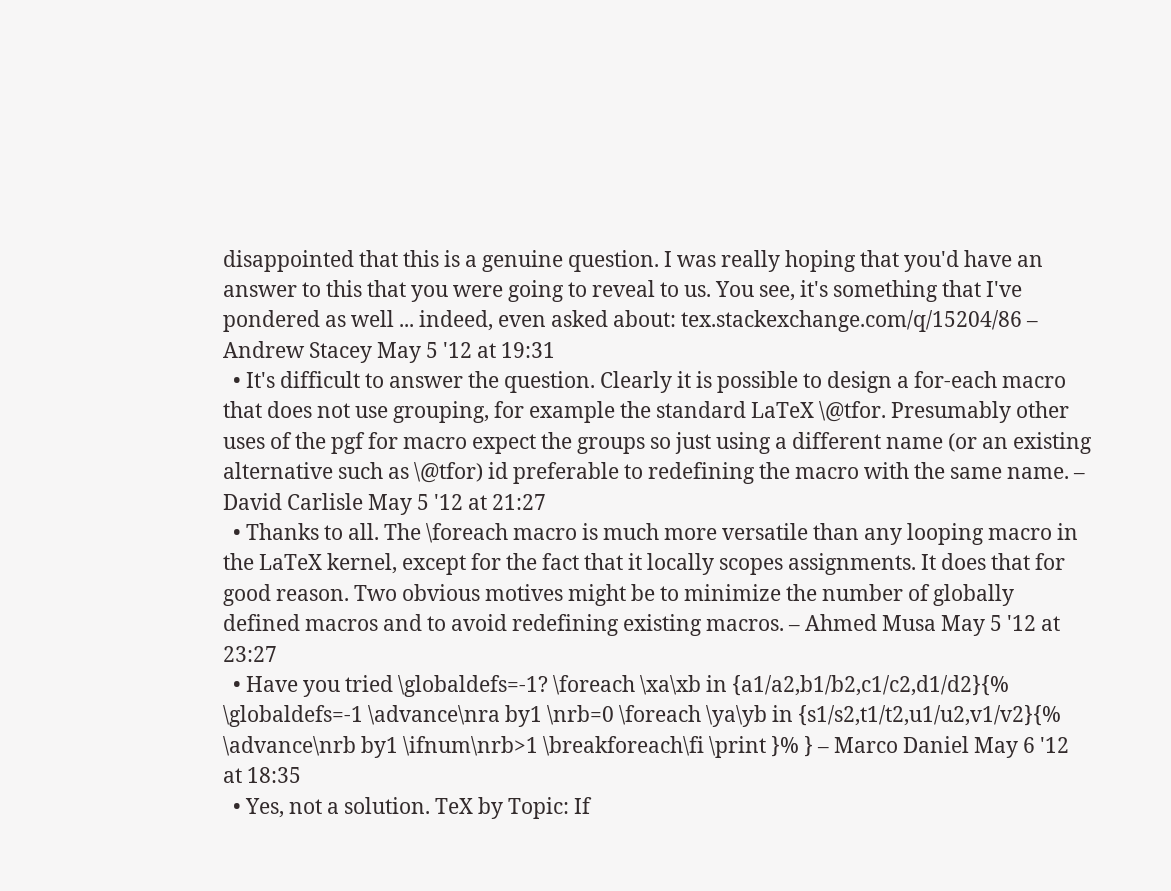disappointed that this is a genuine question. I was really hoping that you'd have an answer to this that you were going to reveal to us. You see, it's something that I've pondered as well ... indeed, even asked about: tex.stackexchange.com/q/15204/86 – Andrew Stacey May 5 '12 at 19:31
  • It's difficult to answer the question. Clearly it is possible to design a for-each macro that does not use grouping, for example the standard LaTeX \@tfor. Presumably other uses of the pgf for macro expect the groups so just using a different name (or an existing alternative such as \@tfor) id preferable to redefining the macro with the same name. – David Carlisle May 5 '12 at 21:27
  • Thanks to all. The \foreach macro is much more versatile than any looping macro in the LaTeX kernel, except for the fact that it locally scopes assignments. It does that for good reason. Two obvious motives might be to minimize the number of globally defined macros and to avoid redefining existing macros. – Ahmed Musa May 5 '12 at 23:27
  • Have you tried \globaldefs=-1? \foreach \xa\xb in {a1/a2,b1/b2,c1/c2,d1/d2}{% \globaldefs=-1 \advance\nra by1 \nrb=0 \foreach \ya\yb in {s1/s2,t1/t2,u1/u2,v1/v2}{% \advance\nrb by1 \ifnum\nrb>1 \breakforeach\fi \print }% } – Marco Daniel May 6 '12 at 18:35
  • Yes, not a solution. TeX by Topic: If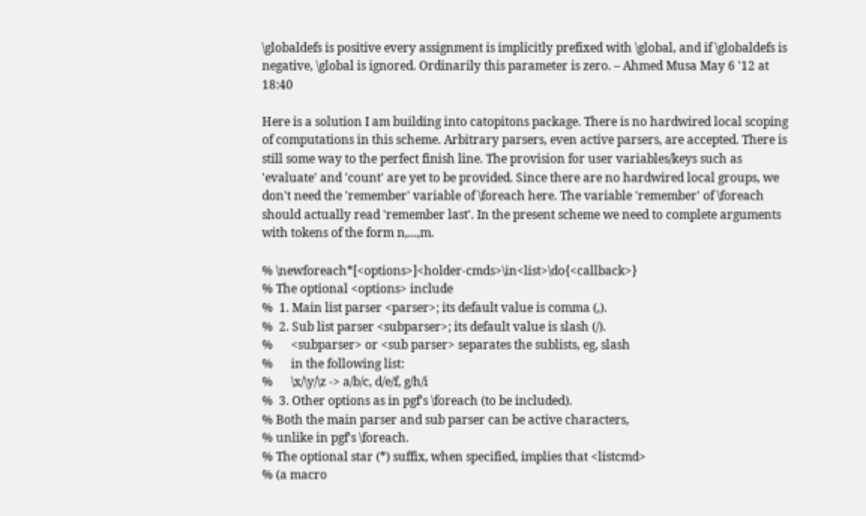\globaldefs is positive every assignment is implicitly prefixed with \global, and if \globaldefs is negative, \global is ignored. Ordinarily this parameter is zero. – Ahmed Musa May 6 '12 at 18:40

Here is a solution I am building into catopitons package. There is no hardwired local scoping of computations in this scheme. Arbitrary parsers, even active parsers, are accepted. There is still some way to the perfect finish line. The provision for user variables/keys such as 'evaluate' and 'count' are yet to be provided. Since there are no hardwired local groups, we don't need the 'remember' variable of \foreach here. The variable 'remember' of \foreach should actually read 'remember last'. In the present scheme we need to complete arguments with tokens of the form n,...,m.

% \newforeach*[<options>]<holder-cmds>\in<list>\do{<callback>}
% The optional <options> include
%  1. Main list parser <parser>; its default value is comma (,).
%  2. Sub list parser <subparser>; its default value is slash (/).
%      <subparser> or <sub parser> separates the sublists, eg, slash
%      in the following list:
%      \x/\y/\z -> a/b/c, d/e/f, g/h/i
%  3. Other options as in pgf's \foreach (to be included).
% Both the main parser and sub parser can be active characters,
% unlike in pgf's \foreach.
% The optional star (*) suffix, when specified, implies that <listcmd>
% (a macro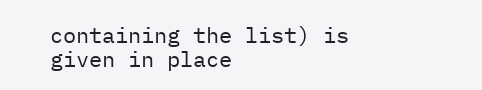containing the list) is given in place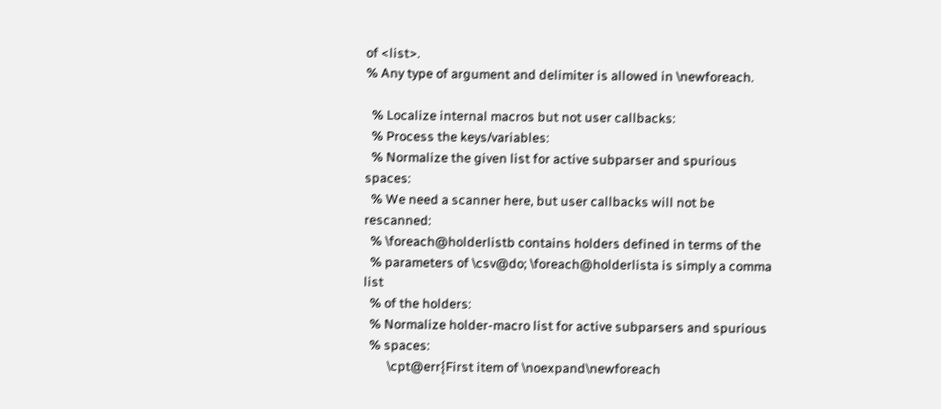of <list>.
% Any type of argument and delimiter is allowed in \newforeach.

  % Localize internal macros but not user callbacks:
  % Process the keys/variables:
  % Normalize the given list for active subparser and spurious spaces:
  % We need a scanner here, but user callbacks will not be rescanned:
  % \foreach@holderlistb contains holders defined in terms of the
  % parameters of \csv@do; \foreach@holderlista is simply a comma list
  % of the holders:
  % Normalize holder-macro list for active subparsers and spurious
  % spaces:
        \cpt@err{First item of \noexpand\newforeach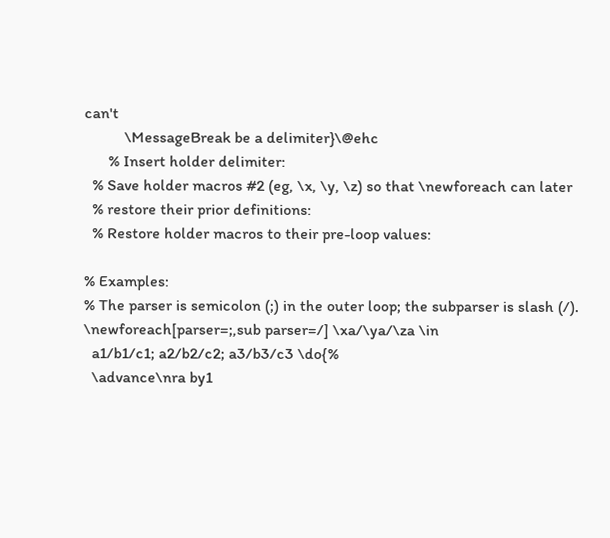can't
          \MessageBreak be a delimiter}\@ehc
      % Insert holder delimiter:
  % Save holder macros #2 (eg, \x, \y, \z) so that \newforeach can later
  % restore their prior definitions:
  % Restore holder macros to their pre-loop values:

% Examples:
% The parser is semicolon (;) in the outer loop; the subparser is slash (/).
\newforeach[parser=;,sub parser=/] \xa/\ya/\za \in
  a1/b1/c1; a2/b2/c2; a3/b3/c3 \do{%
  \advance\nra by1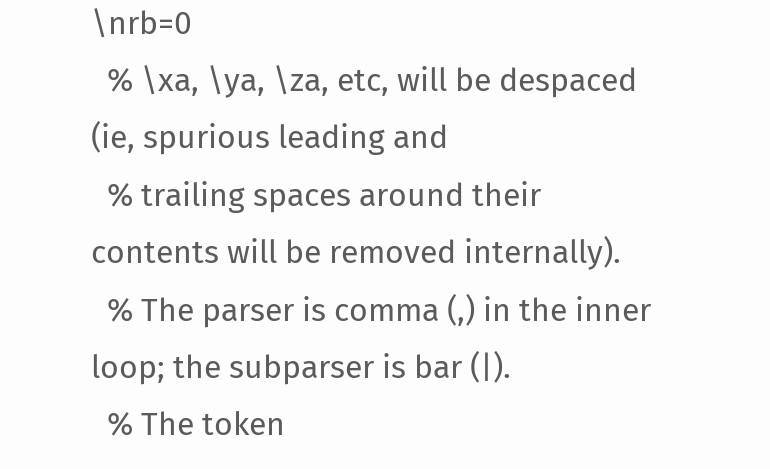\nrb=0
  % \xa, \ya, \za, etc, will be despaced (ie, spurious leading and
  % trailing spaces around their contents will be removed internally).
  % The parser is comma (,) in the inner loop; the subparser is bar (|).
  % The token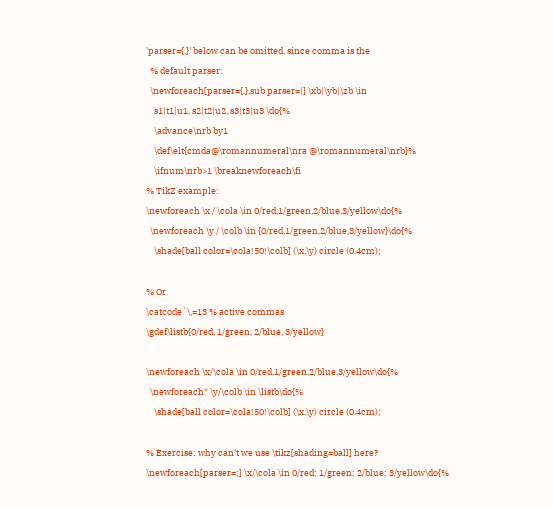'parser={,}' below can be omitted, since comma is the
  % default parser:
  \newforeach[parser={,},sub parser=|] \xb|\yb|\zb \in
    s1|t1|u1, s2|t2|u2, s3|t3|u3 \do{%
    \advance\nrb by1
    \def\elt{cmda@\romannumeral\nra @\romannumeral\nrb}%
    \ifnum\nrb>1 \breaknewforeach\fi
% TikZ example:
\newforeach \x / \cola \in 0/red,1/green,2/blue,3/yellow\do{%
  \newforeach \y / \colb \in {0/red,1/green,2/blue,3/yellow}\do{%
    \shade[ball color=\cola!50!\colb] (\x,\y) circle (0.4cm);

% Or
\catcode`\,=13 % active commas
\gdef\listb{0/red, 1/green, 2/blue, 3/yellow}

\newforeach \x/\cola \in 0/red,1/green,2/blue,3/yellow\do{%
  \newforeach* \y/\colb \in \listb\do{%
    \shade[ball color=\cola!50!\colb] (\x,\y) circle (0.4cm);

% Exercise: why can't we use \tikz[shading=ball] here?
\newforeach[parser=;] \x/\cola \in 0/red; 1/green; 2/blue; 3/yellow\do{%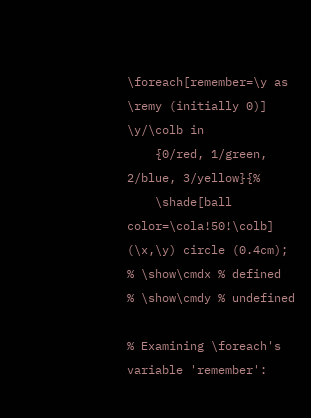\foreach[remember=\y as \remy (initially 0)] \y/\colb in
    {0/red, 1/green, 2/blue, 3/yellow}{%
    \shade[ball color=\cola!50!\colb] (\x,\y) circle (0.4cm);
% \show\cmdx % defined
% \show\cmdy % undefined

% Examining \foreach's variable 'remember':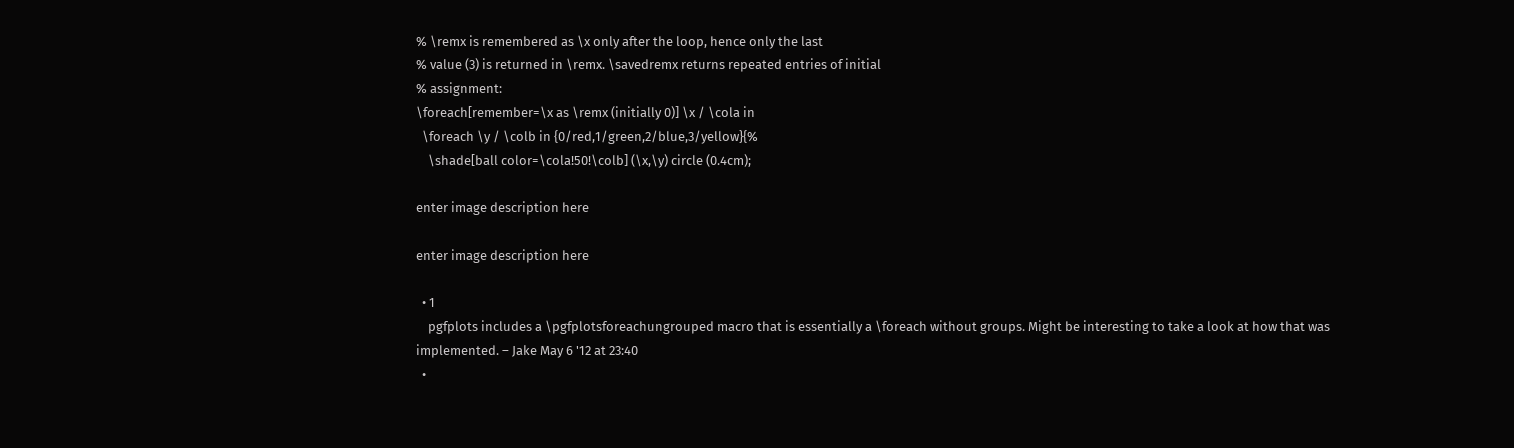% \remx is remembered as \x only after the loop, hence only the last
% value (3) is returned in \remx. \savedremx returns repeated entries of initial
% assignment:
\foreach[remember=\x as \remx (initially 0)] \x / \cola in
  \foreach \y / \colb in {0/red,1/green,2/blue,3/yellow}{%
    \shade[ball color=\cola!50!\colb] (\x,\y) circle (0.4cm);

enter image description here

enter image description here

  • 1
    pgfplots includes a \pgfplotsforeachungrouped macro that is essentially a \foreach without groups. Might be interesting to take a look at how that was implemented. – Jake May 6 '12 at 23:40
  •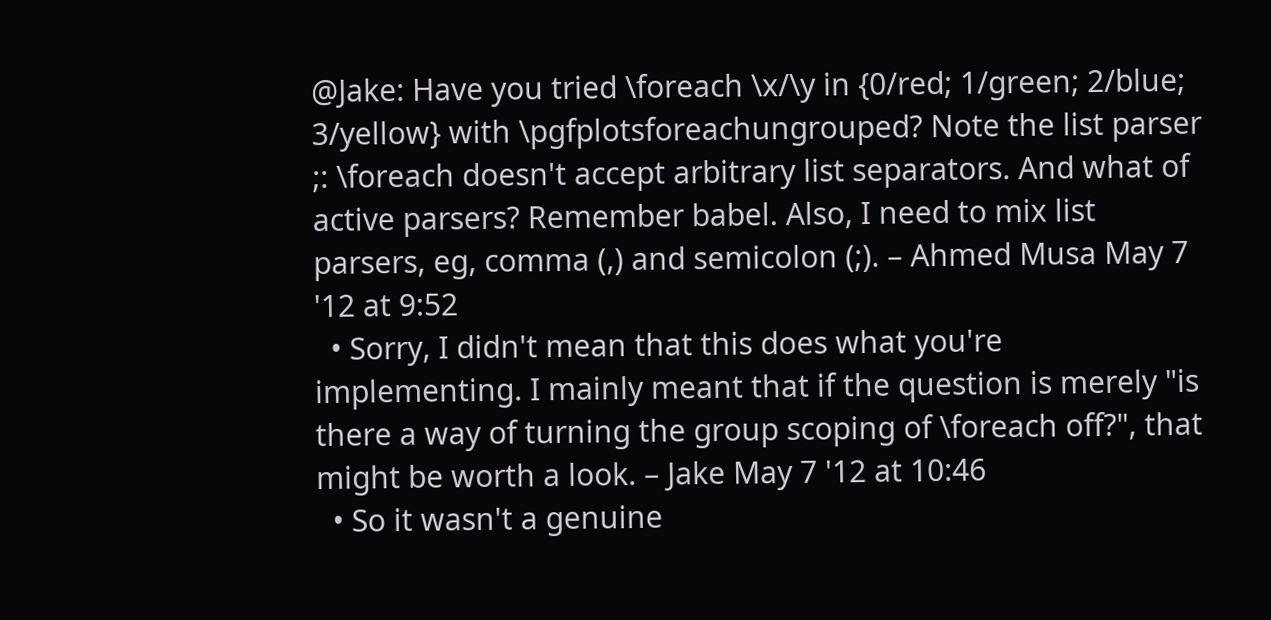@Jake: Have you tried \foreach \x/\y in {0/red; 1/green; 2/blue; 3/yellow} with \pgfplotsforeachungrouped? Note the list parser ;: \foreach doesn't accept arbitrary list separators. And what of active parsers? Remember babel. Also, I need to mix list parsers, eg, comma (,) and semicolon (;). – Ahmed Musa May 7 '12 at 9:52
  • Sorry, I didn't mean that this does what you're implementing. I mainly meant that if the question is merely "is there a way of turning the group scoping of \foreach off?", that might be worth a look. – Jake May 7 '12 at 10:46
  • So it wasn't a genuine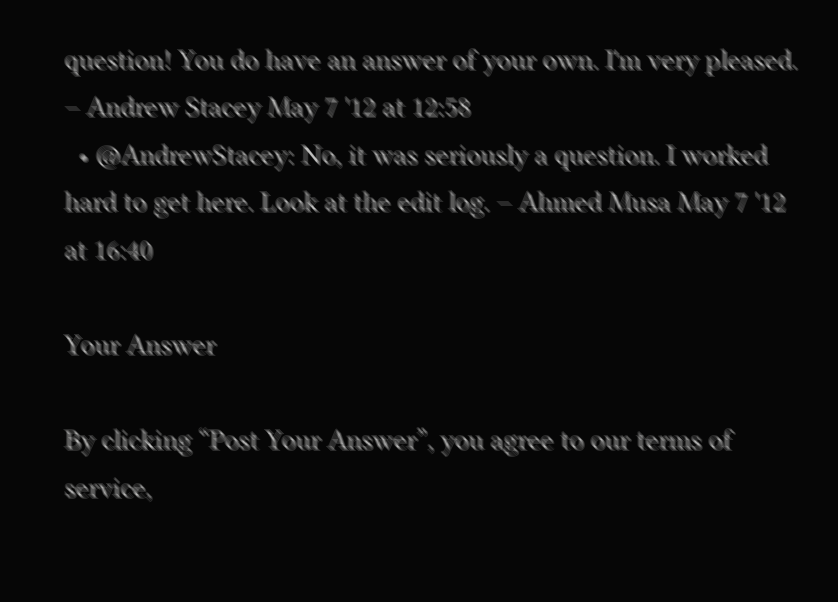question! You do have an answer of your own. I'm very pleased. – Andrew Stacey May 7 '12 at 12:58
  • @AndrewStacey: No, it was seriously a question. I worked hard to get here. Look at the edit log. – Ahmed Musa May 7 '12 at 16:40

Your Answer

By clicking “Post Your Answer”, you agree to our terms of service,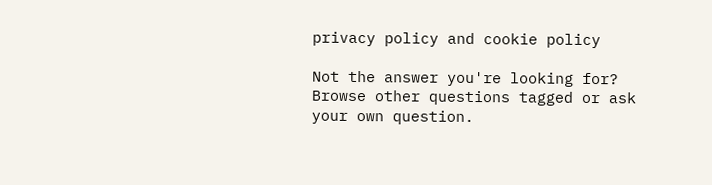privacy policy and cookie policy

Not the answer you're looking for? Browse other questions tagged or ask your own question.